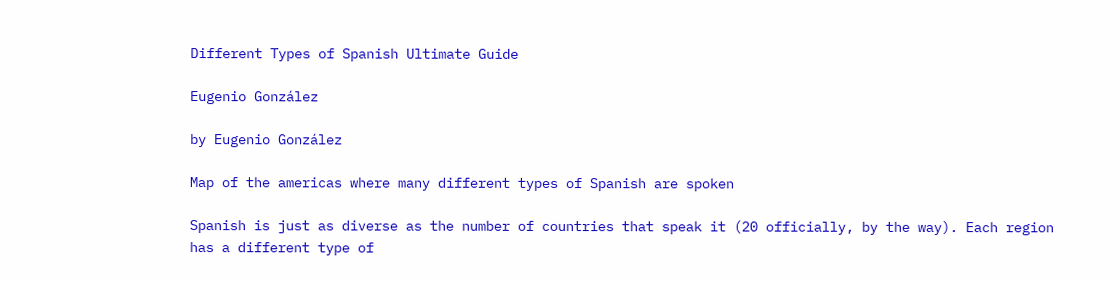Different Types of Spanish Ultimate Guide

Eugenio González

by Eugenio González

Map of the americas where many different types of Spanish are spoken

Spanish is just as diverse as the number of countries that speak it (20 officially, by the way). Each region has a different type of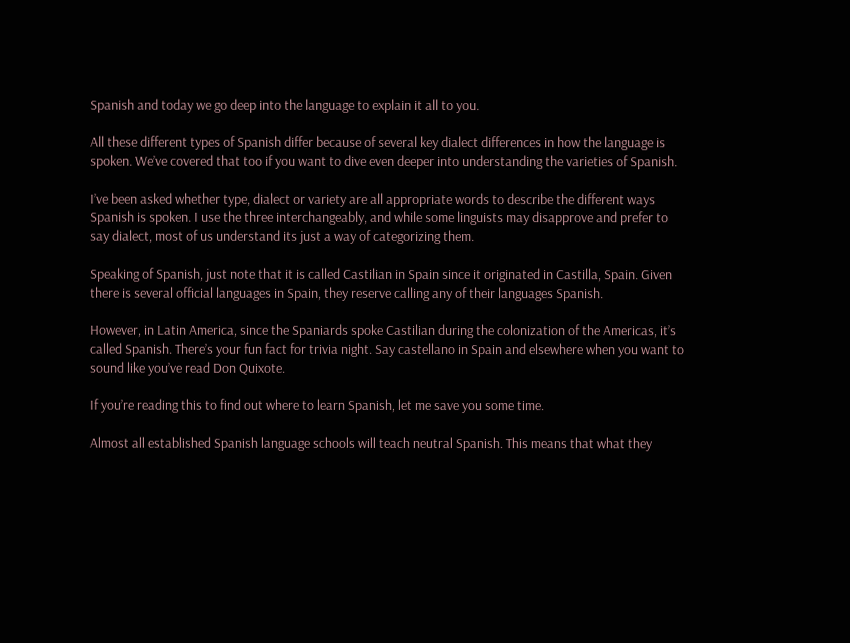Spanish and today we go deep into the language to explain it all to you.

All these different types of Spanish differ because of several key dialect differences in how the language is spoken. We’ve covered that too if you want to dive even deeper into understanding the varieties of Spanish.

I’ve been asked whether type, dialect or variety are all appropriate words to describe the different ways Spanish is spoken. I use the three interchangeably, and while some linguists may disapprove and prefer to say dialect, most of us understand its just a way of categorizing them.

Speaking of Spanish, just note that it is called Castilian in Spain since it originated in Castilla, Spain. Given there is several official languages in Spain, they reserve calling any of their languages Spanish.

However, in Latin America, since the Spaniards spoke Castilian during the colonization of the Americas, it’s called Spanish. There’s your fun fact for trivia night. Say castellano in Spain and elsewhere when you want to sound like you’ve read Don Quixote.

If you’re reading this to find out where to learn Spanish, let me save you some time.

Almost all established Spanish language schools will teach neutral Spanish. This means that what they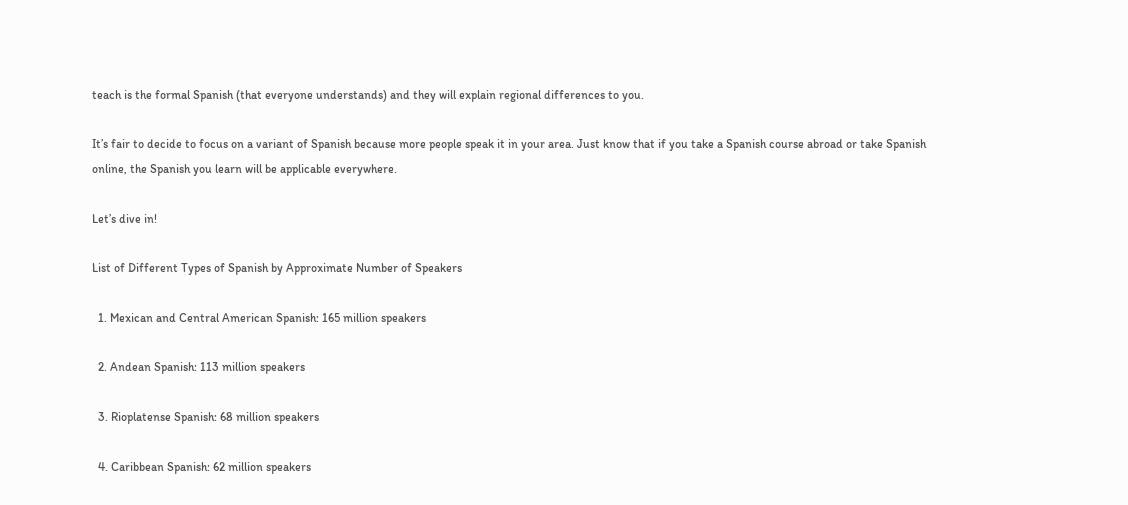teach is the formal Spanish (that everyone understands) and they will explain regional differences to you.

It’s fair to decide to focus on a variant of Spanish because more people speak it in your area. Just know that if you take a Spanish course abroad or take Spanish online, the Spanish you learn will be applicable everywhere.

Let’s dive in!

List of Different Types of Spanish by Approximate Number of Speakers

  1. Mexican and Central American Spanish: 165 million speakers

  2. Andean Spanish: 113 million speakers

  3. Rioplatense Spanish: 68 million speakers

  4. Caribbean Spanish: 62 million speakers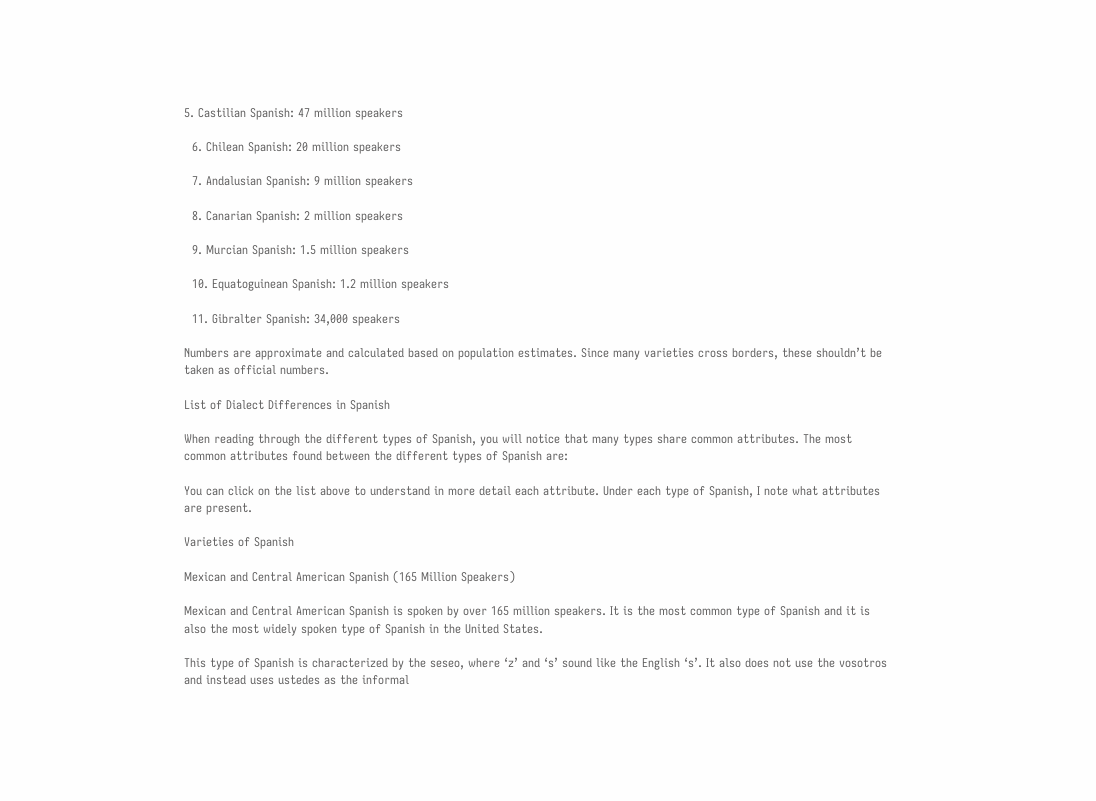5. Castilian Spanish: 47 million speakers

  6. Chilean Spanish: 20 million speakers

  7. Andalusian Spanish: 9 million speakers

  8. Canarian Spanish: 2 million speakers

  9. Murcian Spanish: 1.5 million speakers

  10. Equatoguinean Spanish: 1.2 million speakers

  11. Gibralter Spanish: 34,000 speakers

Numbers are approximate and calculated based on population estimates. Since many varieties cross borders, these shouldn’t be taken as official numbers.

List of Dialect Differences in Spanish

When reading through the different types of Spanish, you will notice that many types share common attributes. The most common attributes found between the different types of Spanish are:

You can click on the list above to understand in more detail each attribute. Under each type of Spanish, I note what attributes are present.

Varieties of Spanish

Mexican and Central American Spanish (165 Million Speakers)

Mexican and Central American Spanish is spoken by over 165 million speakers. It is the most common type of Spanish and it is also the most widely spoken type of Spanish in the United States.

This type of Spanish is characterized by the seseo, where ‘z’ and ‘s’ sound like the English ‘s’. It also does not use the vosotros and instead uses ustedes as the informal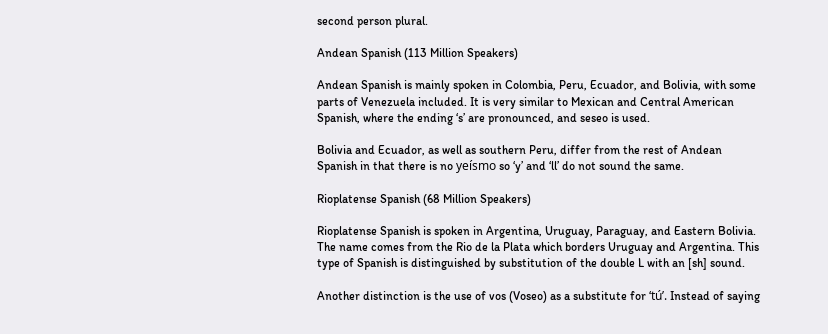second person plural.

Andean Spanish (113 Million Speakers)

Andean Spanish is mainly spoken in Colombia, Peru, Ecuador, and Bolivia, with some parts of Venezuela included. It is very similar to Mexican and Central American Spanish, where the ending ‘s’ are pronounced, and seseo is used.

Bolivia and Ecuador, as well as southern Peru, differ from the rest of Andean Spanish in that there is no yeísmo so ‘y’ and ‘ll’ do not sound the same.

Rioplatense Spanish (68 Million Speakers)

Rioplatense Spanish is spoken in Argentina, Uruguay, Paraguay, and Eastern Bolivia. The name comes from the Rio de la Plata which borders Uruguay and Argentina. This type of Spanish is distinguished by substitution of the double L with an [sh] sound.

Another distinction is the use of vos (Voseo) as a substitute for ‘tú’. Instead of saying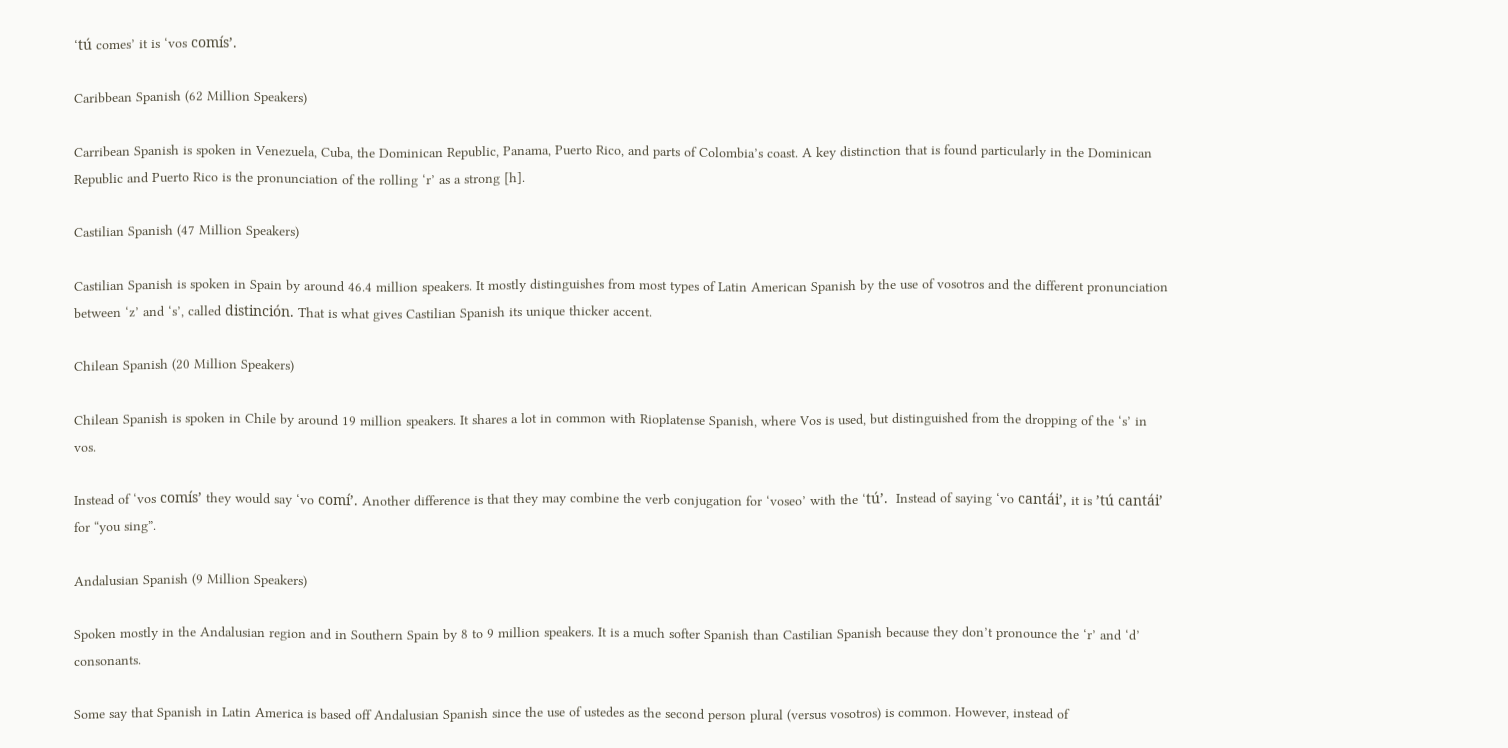‘tú comes’ it is ‘vos comís’.

Caribbean Spanish (62 Million Speakers)

Carribean Spanish is spoken in Venezuela, Cuba, the Dominican Republic, Panama, Puerto Rico, and parts of Colombia’s coast. A key distinction that is found particularly in the Dominican Republic and Puerto Rico is the pronunciation of the rolling ‘r’ as a strong [h].

Castilian Spanish (47 Million Speakers)

Castilian Spanish is spoken in Spain by around 46.4 million speakers. It mostly distinguishes from most types of Latin American Spanish by the use of vosotros and the different pronunciation between ‘z’ and ‘s’, called distinción. That is what gives Castilian Spanish its unique thicker accent.

Chilean Spanish (20 Million Speakers)

Chilean Spanish is spoken in Chile by around 19 million speakers. It shares a lot in common with Rioplatense Spanish, where Vos is used, but distinguished from the dropping of the ‘s’ in vos.

Instead of ‘vos comís’ they would say ‘vo comí’. Another difference is that they may combine the verb conjugation for ‘voseo’ with the ‘tú’.  Instead of saying ‘vo cantái’, it is ’tú cantái’ for “you sing”.

Andalusian Spanish (9 Million Speakers)

Spoken mostly in the Andalusian region and in Southern Spain by 8 to 9 million speakers. It is a much softer Spanish than Castilian Spanish because they don’t pronounce the ‘r’ and ‘d’ consonants.

Some say that Spanish in Latin America is based off Andalusian Spanish since the use of ustedes as the second person plural (versus vosotros) is common. However, instead of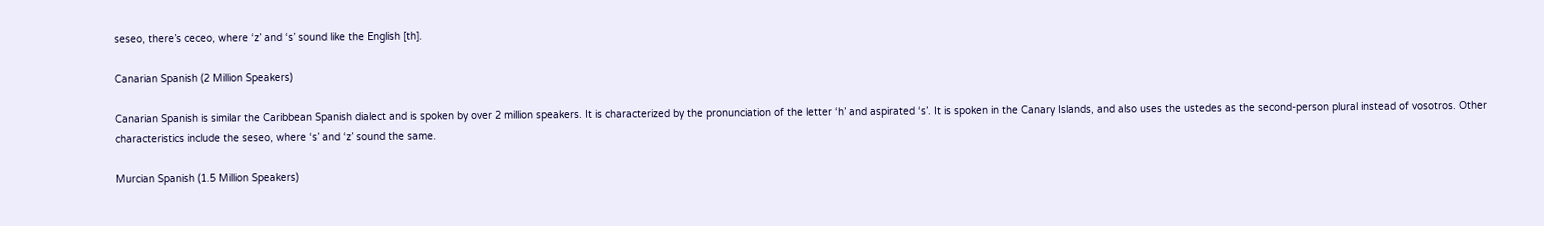seseo, there’s ceceo, where ‘z’ and ‘s’ sound like the English [th].

Canarian Spanish (2 Million Speakers)

Canarian Spanish is similar the Caribbean Spanish dialect and is spoken by over 2 million speakers. It is characterized by the pronunciation of the letter ‘h’ and aspirated ‘s’. It is spoken in the Canary Islands, and also uses the ustedes as the second-person plural instead of vosotros. Other characteristics include the seseo, where ‘s’ and ‘z’ sound the same.

Murcian Spanish (1.5 Million Speakers)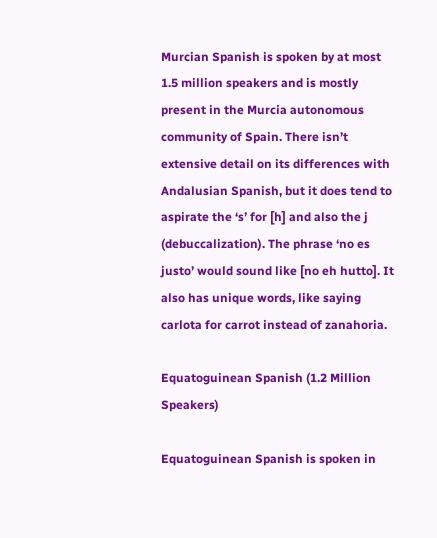Murcian Spanish is spoken by at most 1.5 million speakers and is mostly present in the Murcia autonomous community of Spain. There isn’t extensive detail on its differences with Andalusian Spanish, but it does tend to aspirate the ‘s’ for [h] and also the j (debuccalization). The phrase ‘no es justo’ would sound like [no eh hutto]. It also has unique words, like saying carlota for carrot instead of zanahoria.

Equatoguinean Spanish (1.2 Million Speakers)

Equatoguinean Spanish is spoken in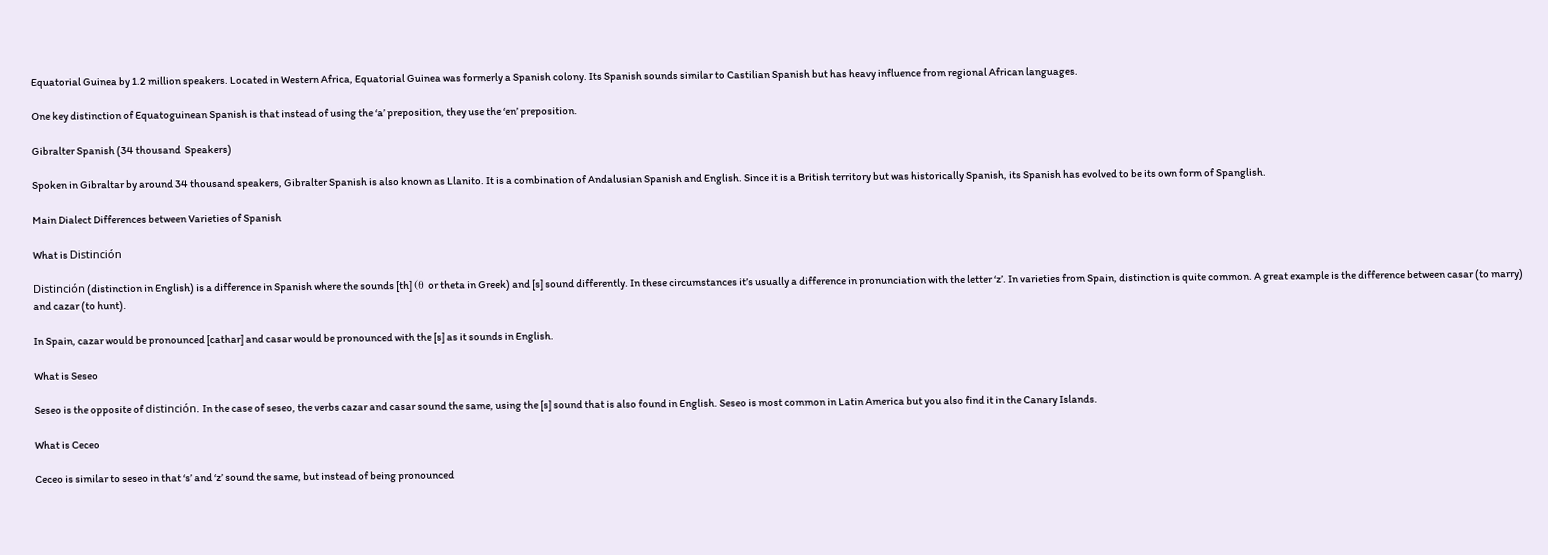Equatorial Guinea by 1.2 million speakers. Located in Western Africa, Equatorial Guinea was formerly a Spanish colony. Its Spanish sounds similar to Castilian Spanish but has heavy influence from regional African languages.

One key distinction of Equatoguinean Spanish is that instead of using the ‘a’ preposition, they use the ‘en’ preposition.

Gibralter Spanish (34 thousand  Speakers)

Spoken in Gibraltar by around 34 thousand speakers, Gibralter Spanish is also known as Llanito. It is a combination of Andalusian Spanish and English. Since it is a British territory but was historically Spanish, its Spanish has evolved to be its own form of Spanglish.

Main Dialect Differences between Varieties of Spanish

What is Distinción

Distinción (distinction in English) is a difference in Spanish where the sounds [th] (θ or theta in Greek) and [s] sound differently. In these circumstances it’s usually a difference in pronunciation with the letter ‘z’. In varieties from Spain, distinction is quite common. A great example is the difference between casar (to marry) and cazar (to hunt).

In Spain, cazar would be pronounced [cathar] and casar would be pronounced with the [s] as it sounds in English.

What is Seseo

Seseo is the opposite of distinción. In the case of seseo, the verbs cazar and casar sound the same, using the [s] sound that is also found in English. Seseo is most common in Latin America but you also find it in the Canary Islands.

What is Ceceo

Ceceo is similar to seseo in that ‘s’ and ‘z’ sound the same, but instead of being pronounced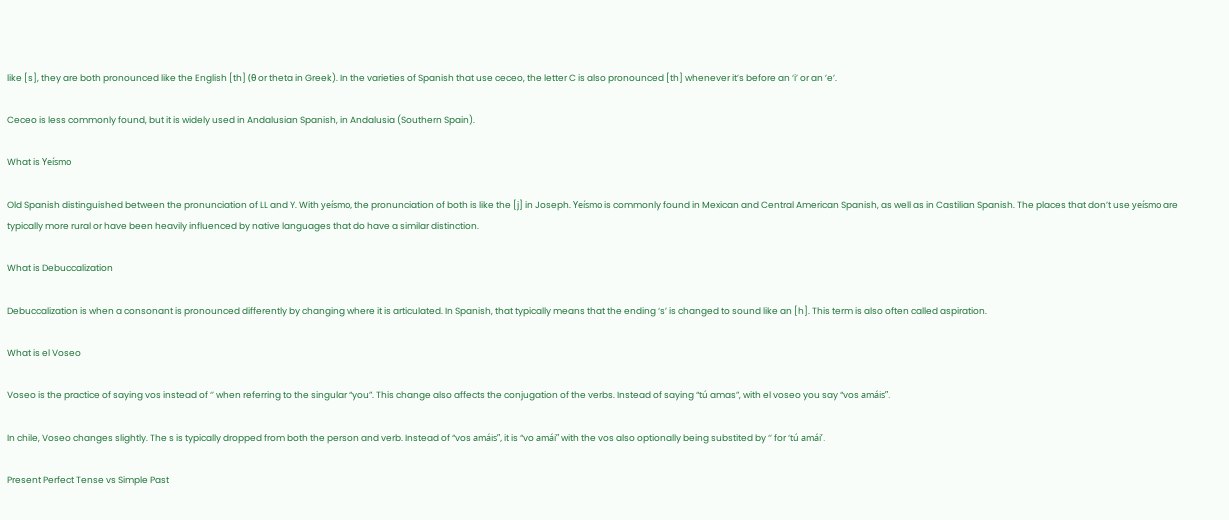like [s], they are both pronounced like the English [th] (θ or theta in Greek). In the varieties of Spanish that use ceceo, the letter C is also pronounced [th] whenever it’s before an ‘i’ or an ’e’.

Ceceo is less commonly found, but it is widely used in Andalusian Spanish, in Andalusia (Southern Spain).

What is Yeísmo

Old Spanish distinguished between the pronunciation of LL and Y. With yeísmo, the pronunciation of both is like the [j] in Joseph. Yeísmo is commonly found in Mexican and Central American Spanish, as well as in Castilian Spanish. The places that don’t use yeísmo are typically more rural or have been heavily influenced by native languages that do have a similar distinction.

What is Debuccalization

Debuccalization is when a consonant is pronounced differently by changing where it is articulated. In Spanish, that typically means that the ending ‘s’ is changed to sound like an [h]. This term is also often called aspiration.

What is el Voseo

Voseo is the practice of saying vos instead of ‘’ when referring to the singular “you”. This change also affects the conjugation of the verbs. Instead of saying “tú amas”, with el voseo you say “vos amáis”.

In chile, Voseo changes slightly. The s is typically dropped from both the person and verb. Instead of “vos amáis”, it is “vo amái” with the vos also optionally being substited by ‘’ for ‘tú amái’.

Present Perfect Tense vs Simple Past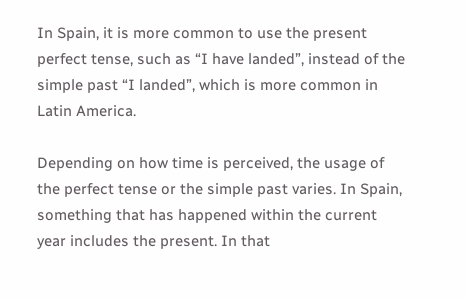In Spain, it is more common to use the present perfect tense, such as “I have landed”, instead of the simple past “I landed”, which is more common in Latin America.

Depending on how time is perceived, the usage of the perfect tense or the simple past varies. In Spain, something that has happened within the current year includes the present. In that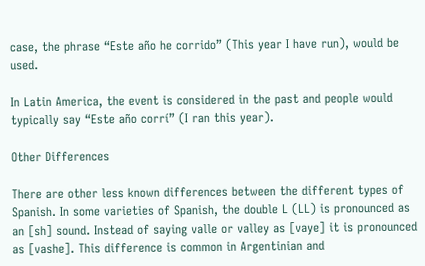case, the phrase “Este año he corrido” (This year I have run), would be used.

In Latin America, the event is considered in the past and people would typically say “Este año corrí” (I ran this year).

Other Differences

There are other less known differences between the different types of Spanish. In some varieties of Spanish, the double L (LL) is pronounced as an [sh] sound. Instead of saying valle or valley as [vaye] it is pronounced as [vashe]. This difference is common in Argentinian and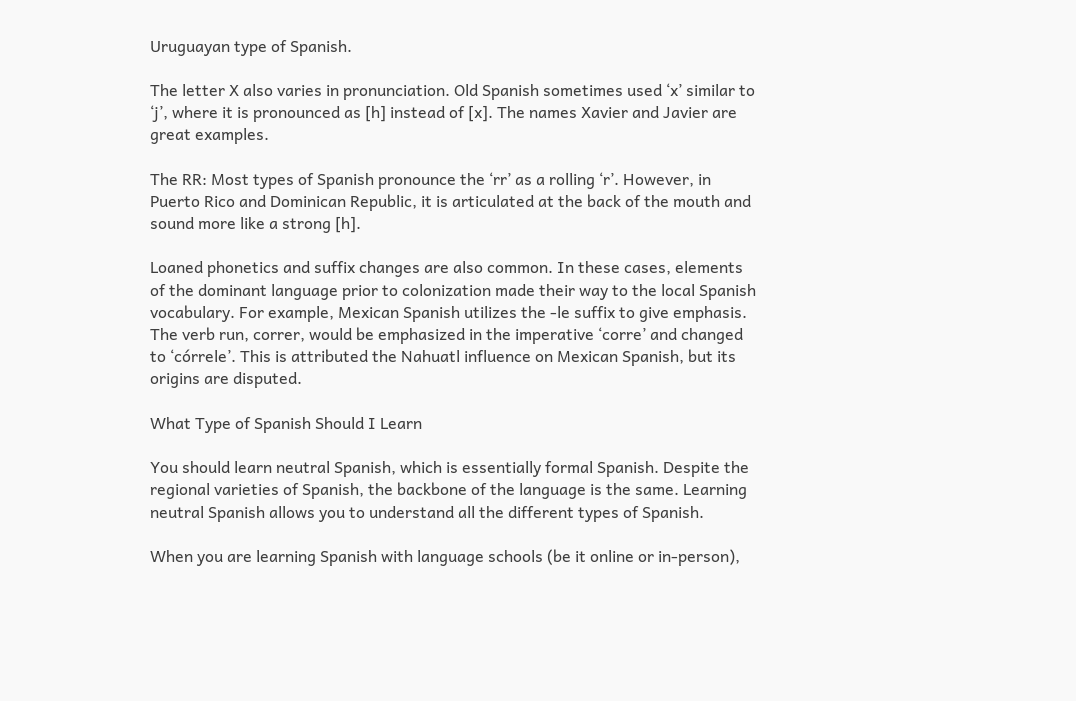Uruguayan type of Spanish.

The letter X also varies in pronunciation. Old Spanish sometimes used ‘x’ similar to ‘j’, where it is pronounced as [h] instead of [x]. The names Xavier and Javier are great examples.

The RR: Most types of Spanish pronounce the ‘rr’ as a rolling ‘r’. However, in Puerto Rico and Dominican Republic, it is articulated at the back of the mouth and sound more like a strong [h].

Loaned phonetics and suffix changes are also common. In these cases, elements of the dominant language prior to colonization made their way to the local Spanish vocabulary. For example, Mexican Spanish utilizes the -le suffix to give emphasis. The verb run, correr, would be emphasized in the imperative ‘corre’ and changed to ‘córrele’. This is attributed the Nahuatl influence on Mexican Spanish, but its origins are disputed.

What Type of Spanish Should I Learn

You should learn neutral Spanish, which is essentially formal Spanish. Despite the regional varieties of Spanish, the backbone of the language is the same. Learning neutral Spanish allows you to understand all the different types of Spanish.

When you are learning Spanish with language schools (be it online or in-person),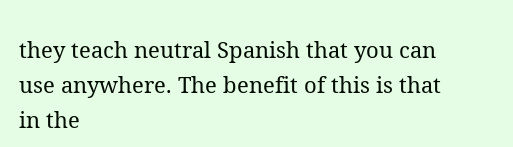they teach neutral Spanish that you can use anywhere. The benefit of this is that in the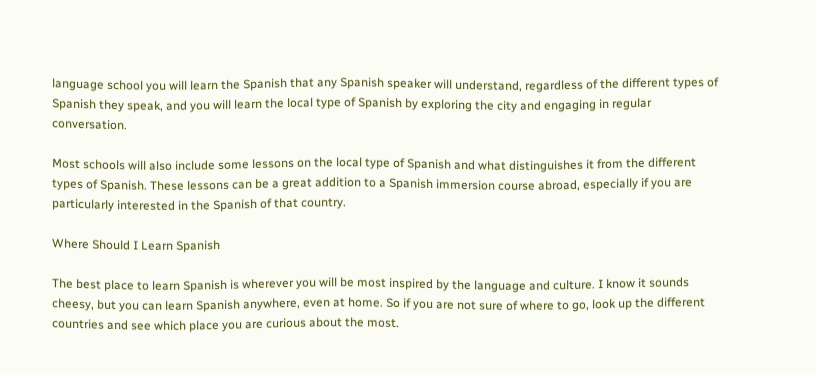language school you will learn the Spanish that any Spanish speaker will understand, regardless of the different types of Spanish they speak, and you will learn the local type of Spanish by exploring the city and engaging in regular conversation.

Most schools will also include some lessons on the local type of Spanish and what distinguishes it from the different types of Spanish. These lessons can be a great addition to a Spanish immersion course abroad, especially if you are particularly interested in the Spanish of that country.

Where Should I Learn Spanish

The best place to learn Spanish is wherever you will be most inspired by the language and culture. I know it sounds cheesy, but you can learn Spanish anywhere, even at home. So if you are not sure of where to go, look up the different countries and see which place you are curious about the most.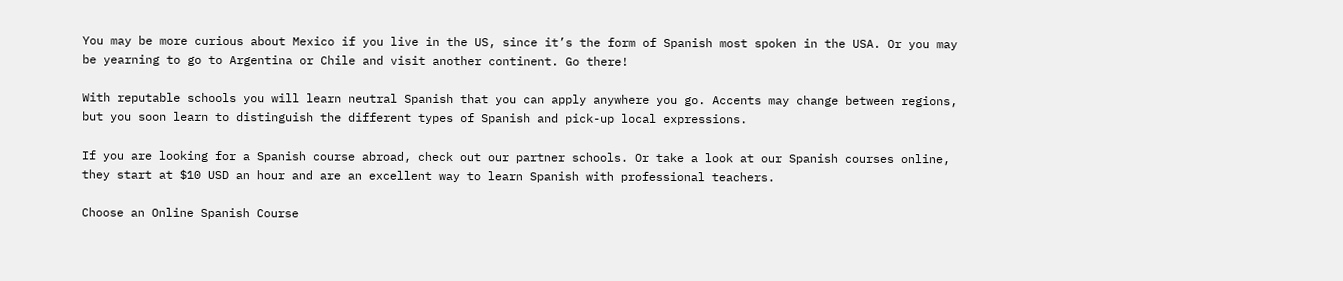You may be more curious about Mexico if you live in the US, since it’s the form of Spanish most spoken in the USA. Or you may be yearning to go to Argentina or Chile and visit another continent. Go there!

With reputable schools you will learn neutral Spanish that you can apply anywhere you go. Accents may change between regions, but you soon learn to distinguish the different types of Spanish and pick-up local expressions.

If you are looking for a Spanish course abroad, check out our partner schools. Or take a look at our Spanish courses online, they start at $10 USD an hour and are an excellent way to learn Spanish with professional teachers.

Choose an Online Spanish Course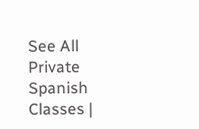See All
Private Spanish Classes |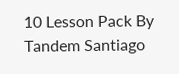10 Lesson Pack By Tandem Santiago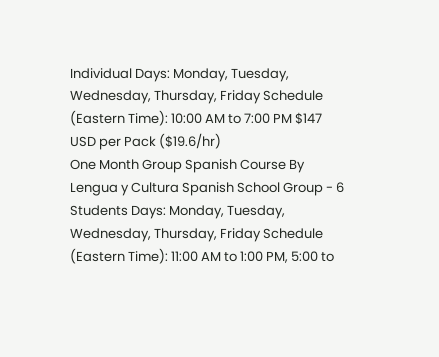Individual Days: Monday, Tuesday, Wednesday, Thursday, Friday Schedule (Eastern Time): 10:00 AM to 7:00 PM $147 USD per Pack ($19.6/hr)
One Month Group Spanish Course By Lengua y Cultura Spanish School Group - 6 Students Days: Monday, Tuesday, Wednesday, Thursday, Friday Schedule (Eastern Time): 11:00 AM to 1:00 PM, 5:00 to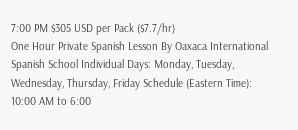7:00 PM $305 USD per Pack ($7.7/hr)
One Hour Private Spanish Lesson By Oaxaca International Spanish School Individual Days: Monday, Tuesday, Wednesday, Thursday, Friday Schedule (Eastern Time): 10:00 AM to 6:00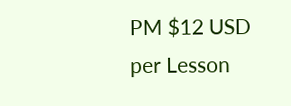PM $12 USD per Lesson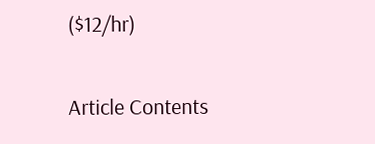($12/hr)

Article Contents